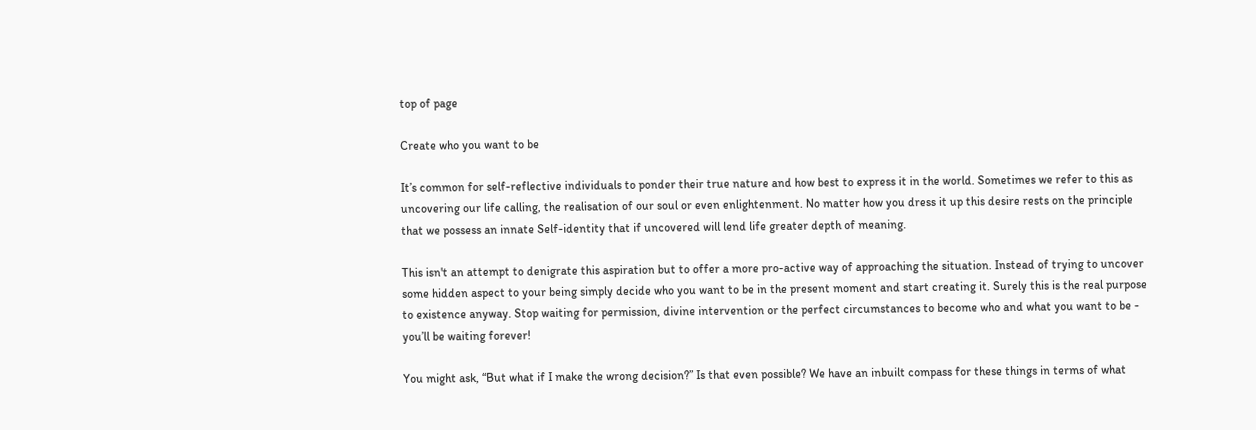top of page

Create who you want to be

It’s common for self-reflective individuals to ponder their true nature and how best to express it in the world. Sometimes we refer to this as uncovering our life calling, the realisation of our soul or even enlightenment. No matter how you dress it up this desire rests on the principle that we possess an innate Self-identity that if uncovered will lend life greater depth of meaning.

This isn't an attempt to denigrate this aspiration but to offer a more pro-active way of approaching the situation. Instead of trying to uncover some hidden aspect to your being simply decide who you want to be in the present moment and start creating it. Surely this is the real purpose to existence anyway. Stop waiting for permission, divine intervention or the perfect circumstances to become who and what you want to be - you’ll be waiting forever!

You might ask, “But what if I make the wrong decision?” Is that even possible? We have an inbuilt compass for these things in terms of what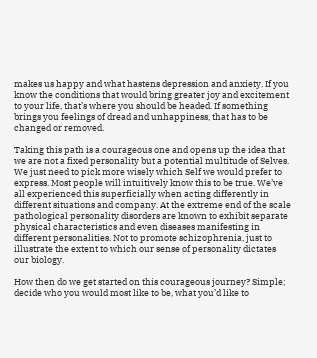makes us happy and what hastens depression and anxiety. If you know the conditions that would bring greater joy and excitement to your life, that’s where you should be headed. If something brings you feelings of dread and unhappiness, that has to be changed or removed.

Taking this path is a courageous one and opens up the idea that we are not a fixed personality but a potential multitude of Selves. We just need to pick more wisely which Self we would prefer to express. Most people will intuitively know this to be true. We’ve all experienced this superficially when acting differently in different situations and company. At the extreme end of the scale pathological personality disorders are known to exhibit separate physical characteristics and even diseases manifesting in different personalities. Not to promote schizophrenia, just to illustrate the extent to which our sense of personality dictates our biology.

How then do we get started on this courageous journey? Simple; decide who you would most like to be, what you’d like to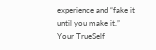experience and “fake it until you make it.” Your TrueSelf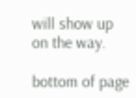will show up on the way.

bottom of page